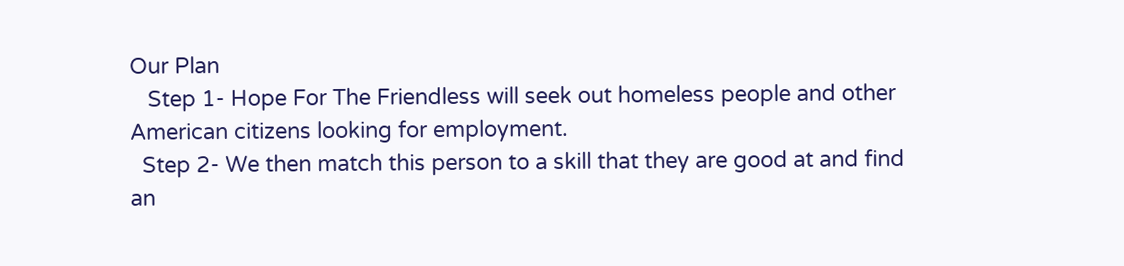Our Plan
   Step 1- Hope For The Friendless will seek out homeless people and other American citizens looking for employment.
  Step 2- We then match this person to a skill that they are good at and find an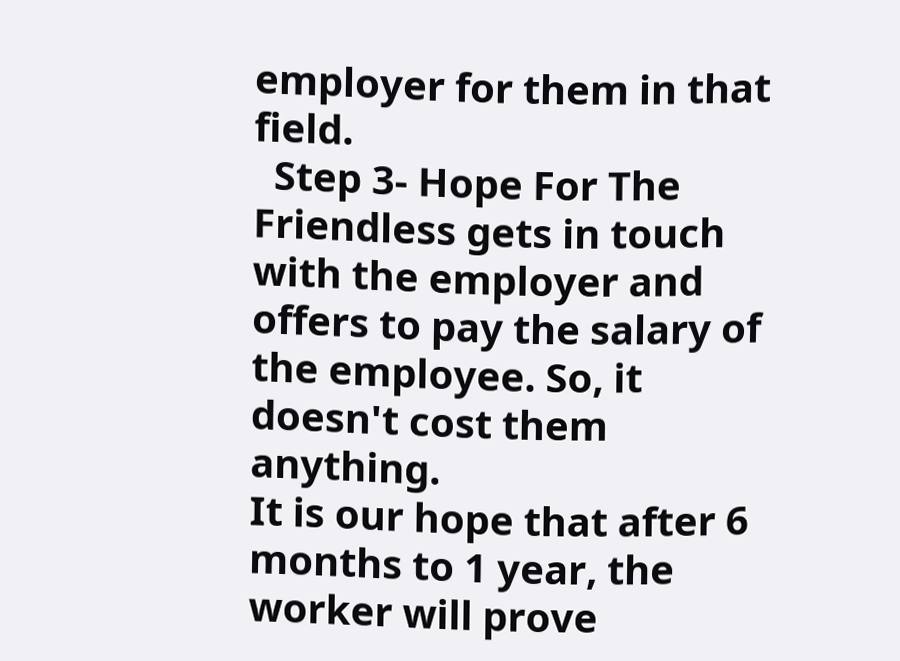employer for them in that field.
  Step 3- Hope For The Friendless gets in touch with the employer and offers to pay the salary of the employee. So, it doesn't cost them anything.
It is our hope that after 6 months to 1 year, the worker will prove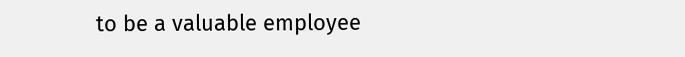to be a valuable employee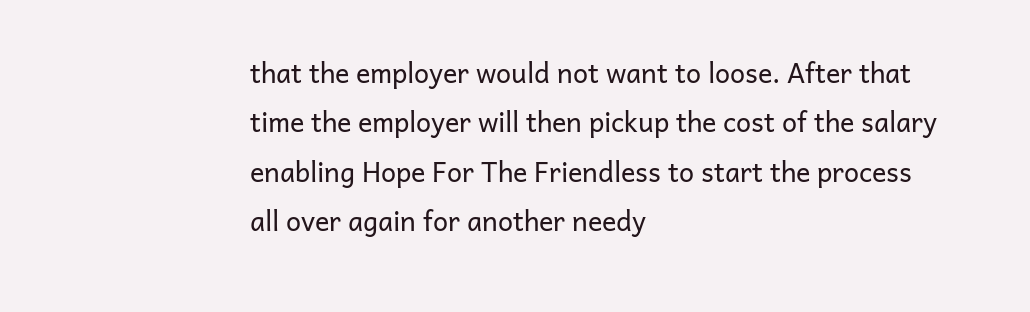that the employer would not want to loose. After that time the employer will then pickup the cost of the salary enabling Hope For The Friendless to start the process all over again for another needy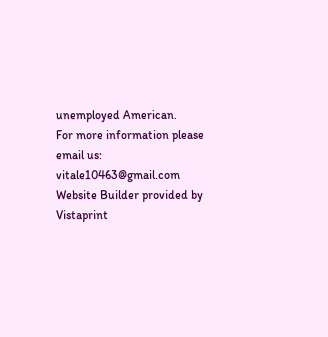unemployed American.
For more information please email us: vitale10463@gmail.com
Website Builder provided by  Vistaprint